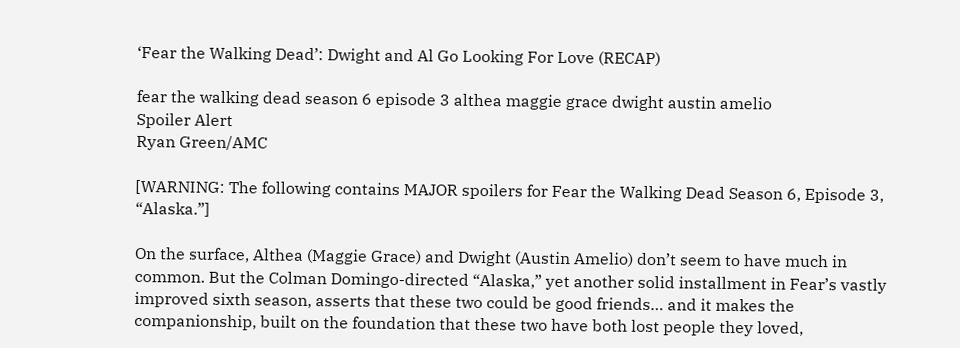‘Fear the Walking Dead’: Dwight and Al Go Looking For Love (RECAP)

fear the walking dead season 6 episode 3 althea maggie grace dwight austin amelio
Spoiler Alert
Ryan Green/AMC

[WARNING: The following contains MAJOR spoilers for Fear the Walking Dead Season 6, Episode 3, “Alaska.”]

On the surface, Althea (Maggie Grace) and Dwight (Austin Amelio) don’t seem to have much in common. But the Colman Domingo-directed “Alaska,” yet another solid installment in Fear’s vastly improved sixth season, asserts that these two could be good friends… and it makes the companionship, built on the foundation that these two have both lost people they loved,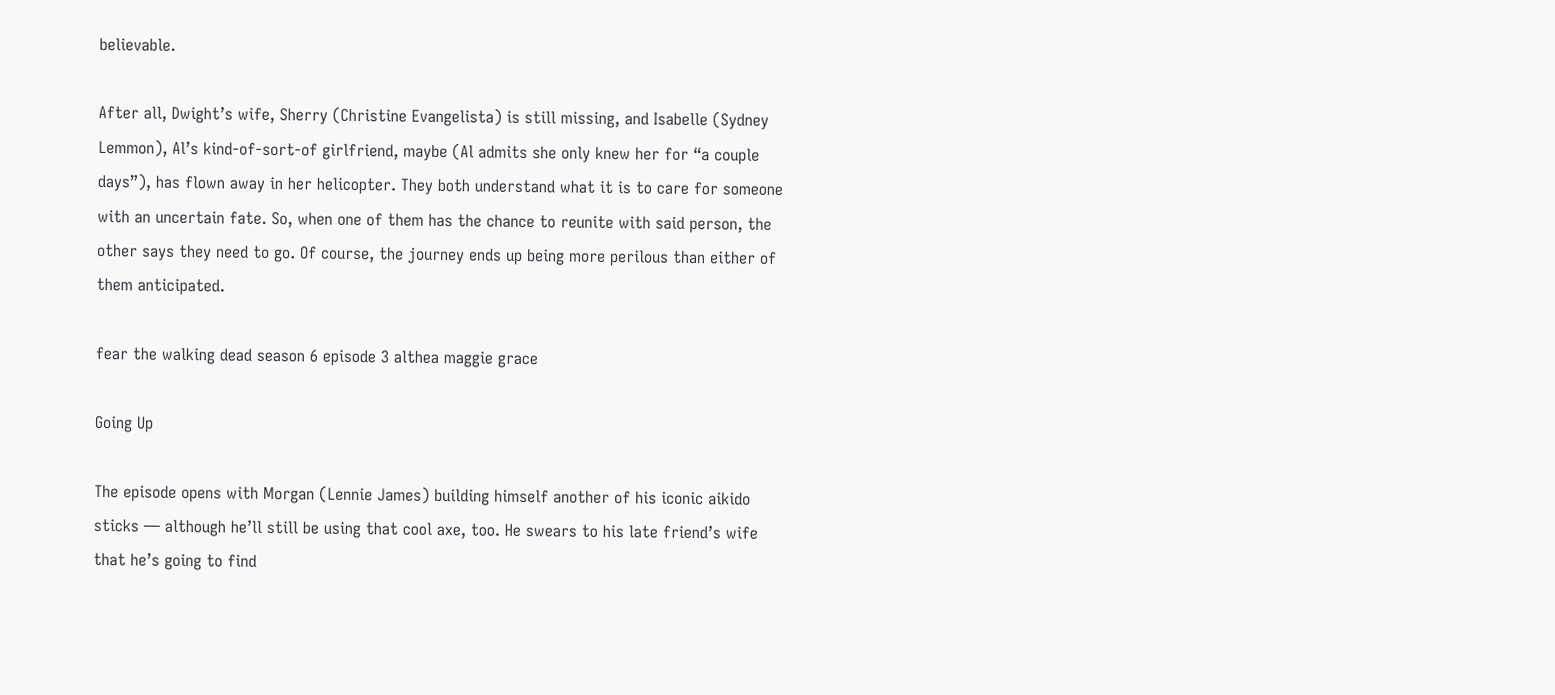believable.

After all, Dwight’s wife, Sherry (Christine Evangelista) is still missing, and Isabelle (Sydney Lemmon), Al’s kind-of-sort-of girlfriend, maybe (Al admits she only knew her for “a couple days”), has flown away in her helicopter. They both understand what it is to care for someone with an uncertain fate. So, when one of them has the chance to reunite with said person, the other says they need to go. Of course, the journey ends up being more perilous than either of them anticipated.

fear the walking dead season 6 episode 3 althea maggie grace

Going Up

The episode opens with Morgan (Lennie James) building himself another of his iconic aikido sticks — although he’ll still be using that cool axe, too. He swears to his late friend’s wife that he’s going to find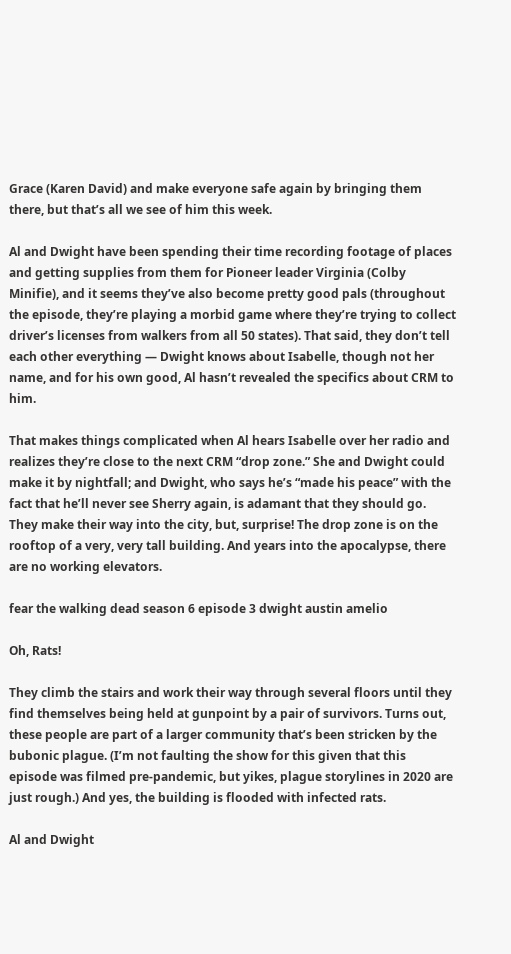Grace (Karen David) and make everyone safe again by bringing them there, but that’s all we see of him this week.

Al and Dwight have been spending their time recording footage of places and getting supplies from them for Pioneer leader Virginia (Colby Minifie), and it seems they’ve also become pretty good pals (throughout the episode, they’re playing a morbid game where they’re trying to collect driver’s licenses from walkers from all 50 states). That said, they don’t tell each other everything — Dwight knows about Isabelle, though not her name, and for his own good, Al hasn’t revealed the specifics about CRM to him.

That makes things complicated when Al hears Isabelle over her radio and realizes they’re close to the next CRM “drop zone.” She and Dwight could make it by nightfall; and Dwight, who says he’s “made his peace” with the fact that he’ll never see Sherry again, is adamant that they should go. They make their way into the city, but, surprise! The drop zone is on the rooftop of a very, very tall building. And years into the apocalypse, there are no working elevators.

fear the walking dead season 6 episode 3 dwight austin amelio

Oh, Rats!

They climb the stairs and work their way through several floors until they find themselves being held at gunpoint by a pair of survivors. Turns out, these people are part of a larger community that’s been stricken by the bubonic plague. (I’m not faulting the show for this given that this episode was filmed pre-pandemic, but yikes, plague storylines in 2020 are just rough.) And yes, the building is flooded with infected rats.

Al and Dwight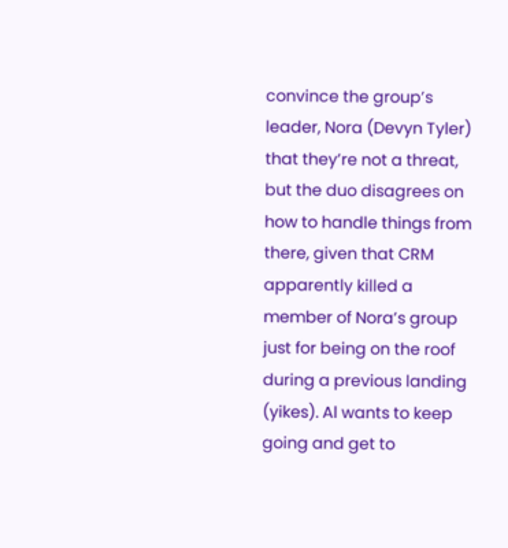convince the group’s leader, Nora (Devyn Tyler) that they’re not a threat, but the duo disagrees on how to handle things from there, given that CRM apparently killed a member of Nora’s group just for being on the roof during a previous landing (yikes). Al wants to keep going and get to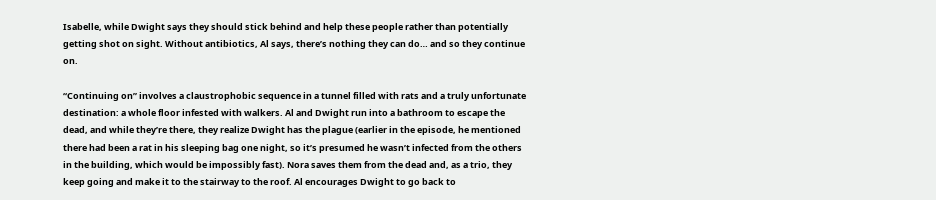Isabelle, while Dwight says they should stick behind and help these people rather than potentially getting shot on sight. Without antibiotics, Al says, there’s nothing they can do… and so they continue on.

“Continuing on” involves a claustrophobic sequence in a tunnel filled with rats and a truly unfortunate destination: a whole floor infested with walkers. Al and Dwight run into a bathroom to escape the dead, and while they’re there, they realize Dwight has the plague (earlier in the episode, he mentioned there had been a rat in his sleeping bag one night, so it’s presumed he wasn’t infected from the others in the building, which would be impossibly fast). Nora saves them from the dead and, as a trio, they keep going and make it to the stairway to the roof. Al encourages Dwight to go back to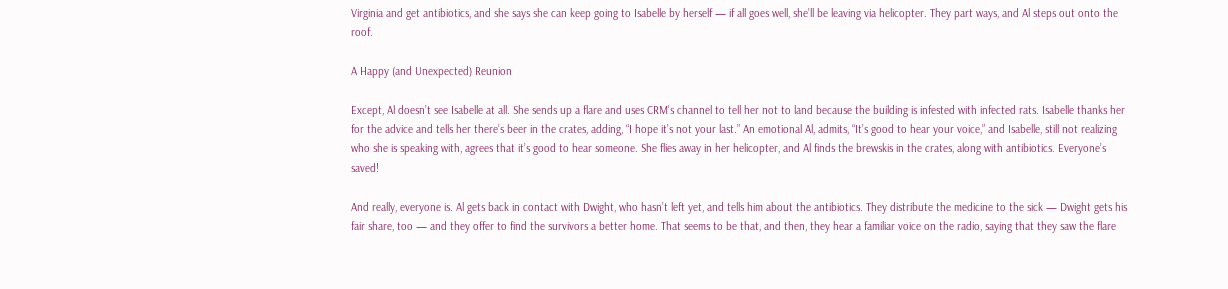Virginia and get antibiotics, and she says she can keep going to Isabelle by herself — if all goes well, she’ll be leaving via helicopter. They part ways, and Al steps out onto the roof.

A Happy (and Unexpected) Reunion

Except, Al doesn’t see Isabelle at all. She sends up a flare and uses CRM’s channel to tell her not to land because the building is infested with infected rats. Isabelle thanks her for the advice and tells her there’s beer in the crates, adding, “I hope it’s not your last.” An emotional Al, admits, “It’s good to hear your voice,” and Isabelle, still not realizing who she is speaking with, agrees that it’s good to hear someone. She flies away in her helicopter, and Al finds the brewskis in the crates, along with antibiotics. Everyone’s saved!

And really, everyone is. Al gets back in contact with Dwight, who hasn’t left yet, and tells him about the antibiotics. They distribute the medicine to the sick — Dwight gets his fair share, too — and they offer to find the survivors a better home. That seems to be that, and then, they hear a familiar voice on the radio, saying that they saw the flare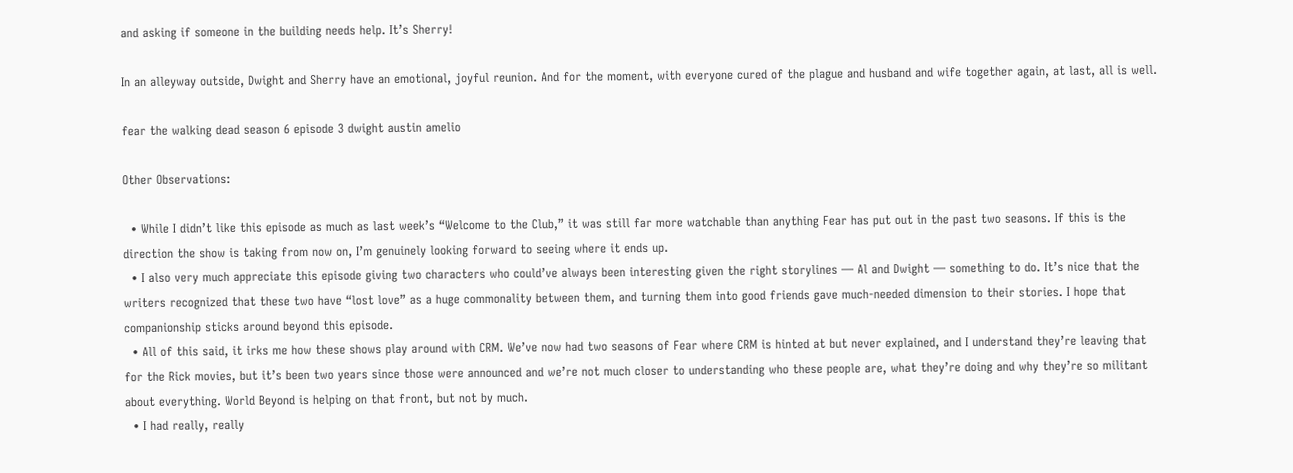and asking if someone in the building needs help. It’s Sherry!

In an alleyway outside, Dwight and Sherry have an emotional, joyful reunion. And for the moment, with everyone cured of the plague and husband and wife together again, at last, all is well.

fear the walking dead season 6 episode 3 dwight austin amelio

Other Observations:

  • While I didn’t like this episode as much as last week’s “Welcome to the Club,” it was still far more watchable than anything Fear has put out in the past two seasons. If this is the direction the show is taking from now on, I’m genuinely looking forward to seeing where it ends up.
  • I also very much appreciate this episode giving two characters who could’ve always been interesting given the right storylines — Al and Dwight — something to do. It’s nice that the writers recognized that these two have “lost love” as a huge commonality between them, and turning them into good friends gave much-needed dimension to their stories. I hope that companionship sticks around beyond this episode.
  • All of this said, it irks me how these shows play around with CRM. We’ve now had two seasons of Fear where CRM is hinted at but never explained, and I understand they’re leaving that for the Rick movies, but it’s been two years since those were announced and we’re not much closer to understanding who these people are, what they’re doing and why they’re so militant about everything. World Beyond is helping on that front, but not by much.
  • I had really, really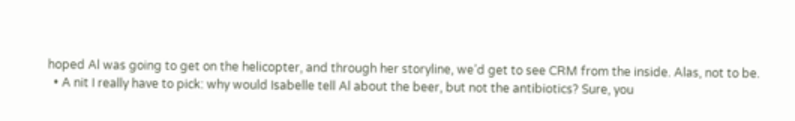hoped Al was going to get on the helicopter, and through her storyline, we’d get to see CRM from the inside. Alas, not to be.
  • A nit I really have to pick: why would Isabelle tell Al about the beer, but not the antibiotics? Sure, you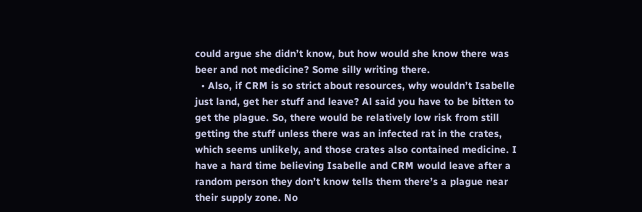could argue she didn’t know, but how would she know there was beer and not medicine? Some silly writing there.
  • Also, if CRM is so strict about resources, why wouldn’t Isabelle just land, get her stuff and leave? Al said you have to be bitten to get the plague. So, there would be relatively low risk from still getting the stuff unless there was an infected rat in the crates, which seems unlikely, and those crates also contained medicine. I have a hard time believing Isabelle and CRM would leave after a random person they don’t know tells them there’s a plague near their supply zone. No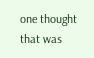one thought that was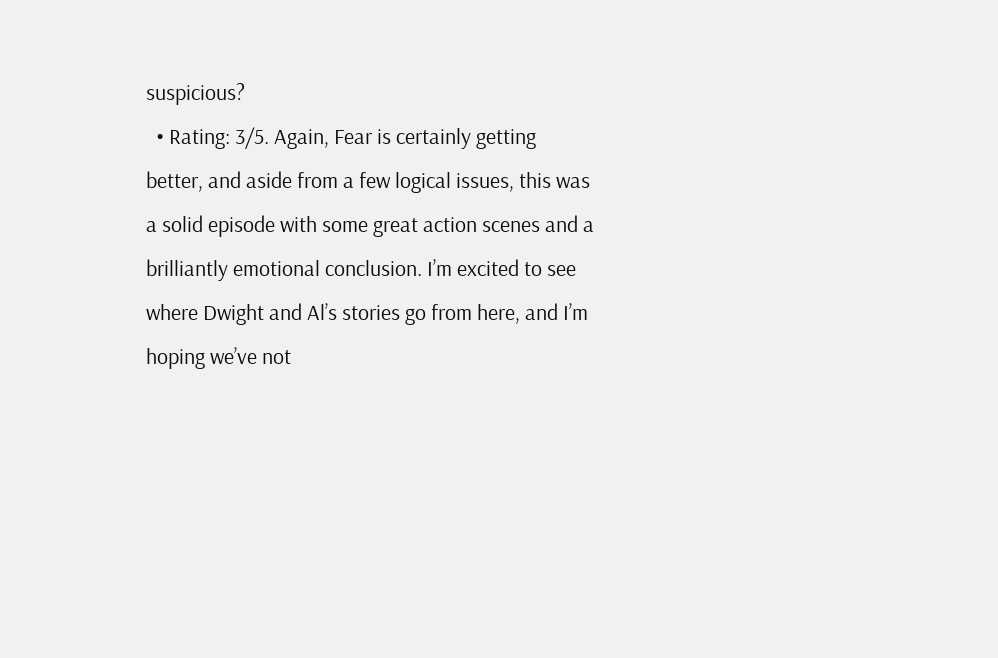suspicious?
  • Rating: 3/5. Again, Fear is certainly getting better, and aside from a few logical issues, this was a solid episode with some great action scenes and a brilliantly emotional conclusion. I’m excited to see where Dwight and Al’s stories go from here, and I’m hoping we’ve not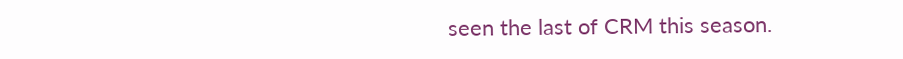seen the last of CRM this season.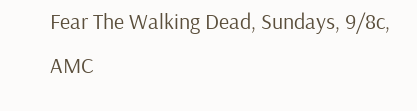Fear The Walking Dead, Sundays, 9/8c, AMC